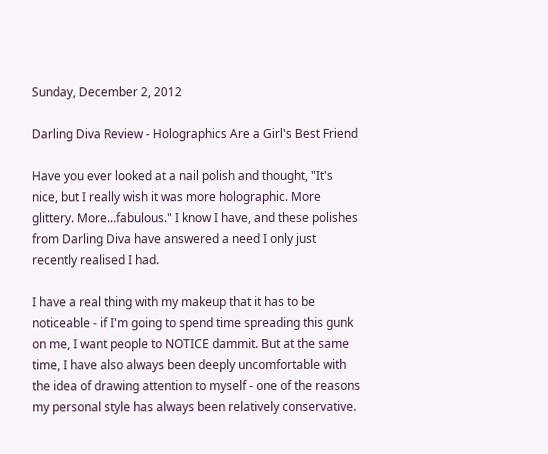Sunday, December 2, 2012

Darling Diva Review - Holographics Are a Girl's Best Friend

Have you ever looked at a nail polish and thought, "It's nice, but I really wish it was more holographic. More glittery. More...fabulous." I know I have, and these polishes from Darling Diva have answered a need I only just recently realised I had.

I have a real thing with my makeup that it has to be noticeable - if I'm going to spend time spreading this gunk on me, I want people to NOTICE dammit. But at the same time, I have also always been deeply uncomfortable with the idea of drawing attention to myself - one of the reasons my personal style has always been relatively conservative.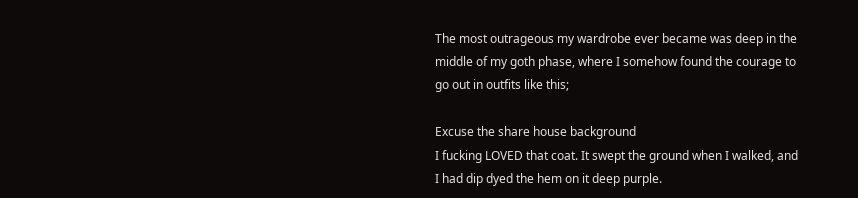The most outrageous my wardrobe ever became was deep in the middle of my goth phase, where I somehow found the courage to go out in outfits like this;

Excuse the share house background
I fucking LOVED that coat. It swept the ground when I walked, and I had dip dyed the hem on it deep purple.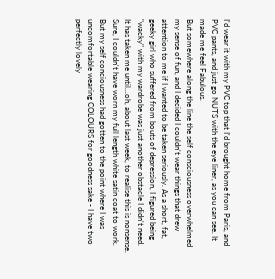I'd wear it with my PVC top that I'd brought home from Paris, and PVC pants, and just go NUTS with the eye liner, as you can see. It made me feel Fabulous.
But somewhere along the line the self consciousness overwhelmed my sense of fun, and I decided I couldn't wear things that drew attention to me if I wanted to be taken seriously. As a short, fat, geeky girl who suffered from bouts of depression, I figured being "wacky" with my wardrobe was just another obstacle I didn't need.
It has taken me until...oh, about last week, to realise this is nonsense. Sure, I couldn't have worn my full length white satin coat to work. But my self conciousness had gotten to the point where I was uncomfortable wearing COLOURS for goodness sake - I have two perfectly lovely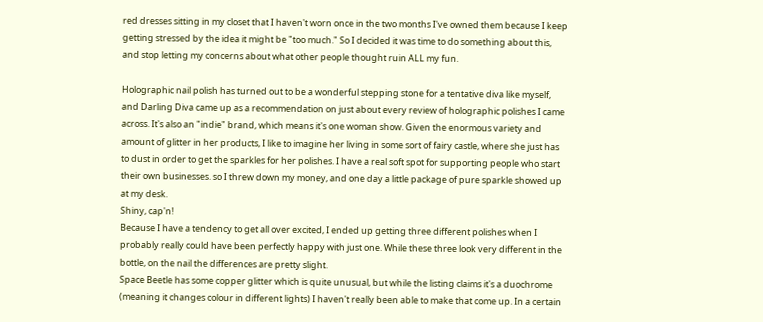red dresses sitting in my closet that I haven't worn once in the two months I've owned them because I keep getting stressed by the idea it might be "too much." So I decided it was time to do something about this, and stop letting my concerns about what other people thought ruin ALL my fun.

Holographic nail polish has turned out to be a wonderful stepping stone for a tentative diva like myself, and Darling Diva came up as a recommendation on just about every review of holographic polishes I came across. It's also an "indie" brand, which means it's one woman show. Given the enormous variety and amount of glitter in her products, I like to imagine her living in some sort of fairy castle, where she just has to dust in order to get the sparkles for her polishes. I have a real soft spot for supporting people who start their own businesses. so I threw down my money, and one day a little package of pure sparkle showed up at my desk.
Shiny, cap'n!
Because I have a tendency to get all over excited, I ended up getting three different polishes when I probably really could have been perfectly happy with just one. While these three look very different in the bottle, on the nail the differences are pretty slight.
Space Beetle has some copper glitter which is quite unusual, but while the listing claims it's a duochrome (meaning it changes colour in different lights) I haven't really been able to make that come up. In a certain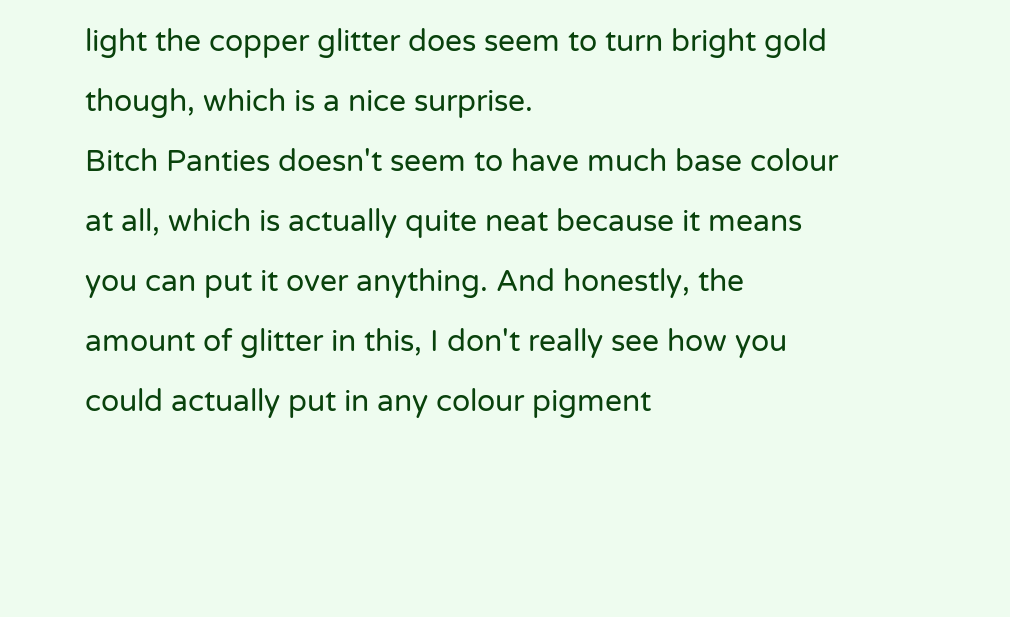light the copper glitter does seem to turn bright gold though, which is a nice surprise.
Bitch Panties doesn't seem to have much base colour at all, which is actually quite neat because it means you can put it over anything. And honestly, the amount of glitter in this, I don't really see how you could actually put in any colour pigment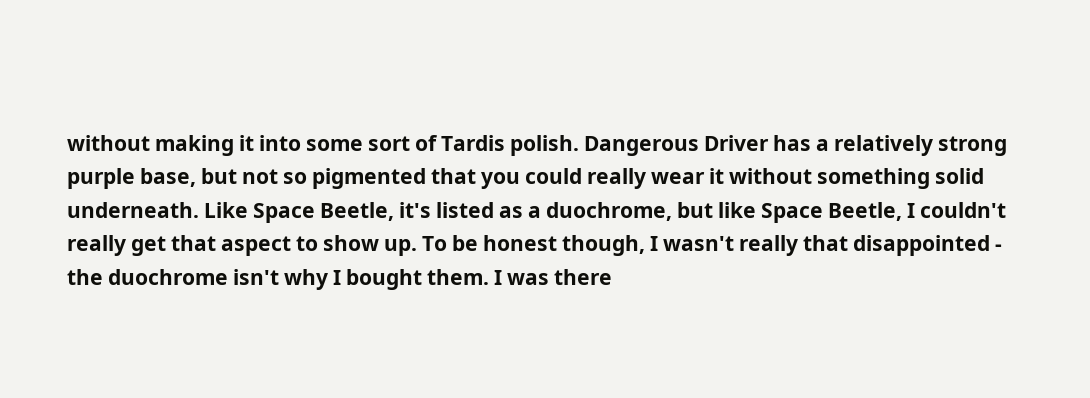without making it into some sort of Tardis polish. Dangerous Driver has a relatively strong purple base, but not so pigmented that you could really wear it without something solid underneath. Like Space Beetle, it's listed as a duochrome, but like Space Beetle, I couldn't really get that aspect to show up. To be honest though, I wasn't really that disappointed - the duochrome isn't why I bought them. I was there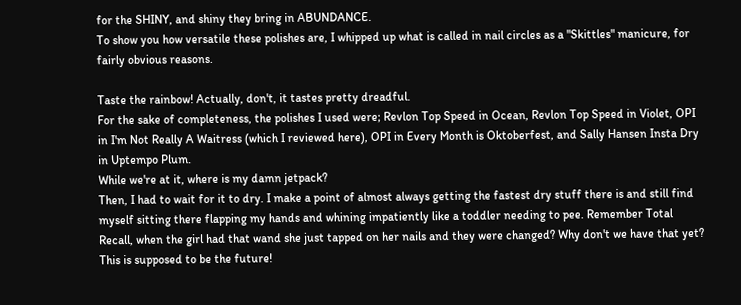for the SHINY, and shiny they bring in ABUNDANCE.
To show you how versatile these polishes are, I whipped up what is called in nail circles as a "Skittles" manicure, for fairly obvious reasons.

Taste the rainbow! Actually, don't, it tastes pretty dreadful.
For the sake of completeness, the polishes I used were; Revlon Top Speed in Ocean, Revlon Top Speed in Violet, OPI in I'm Not Really A Waitress (which I reviewed here), OPI in Every Month is Oktoberfest, and Sally Hansen Insta Dry in Uptempo Plum.
While we're at it, where is my damn jetpack?
Then, I had to wait for it to dry. I make a point of almost always getting the fastest dry stuff there is and still find myself sitting there flapping my hands and whining impatiently like a toddler needing to pee. Remember Total Recall, when the girl had that wand she just tapped on her nails and they were changed? Why don't we have that yet? This is supposed to be the future!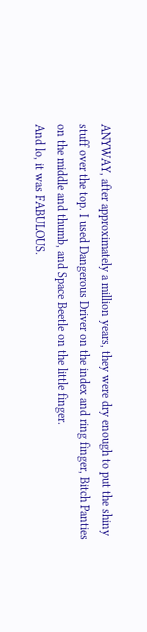ANYWAY, after approximately a million years, they were dry enough to put the shiny stuff over the top. I used Dangerous Driver on the index and ring finger, Bitch Panties on the middle and thumb, and Space Beetle on the little finger.
And lo, it was FABULOUS.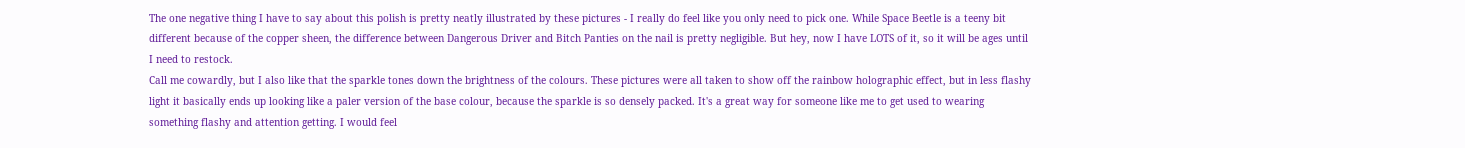The one negative thing I have to say about this polish is pretty neatly illustrated by these pictures - I really do feel like you only need to pick one. While Space Beetle is a teeny bit different because of the copper sheen, the difference between Dangerous Driver and Bitch Panties on the nail is pretty negligible. But hey, now I have LOTS of it, so it will be ages until I need to restock.
Call me cowardly, but I also like that the sparkle tones down the brightness of the colours. These pictures were all taken to show off the rainbow holographic effect, but in less flashy light it basically ends up looking like a paler version of the base colour, because the sparkle is so densely packed. It's a great way for someone like me to get used to wearing something flashy and attention getting. I would feel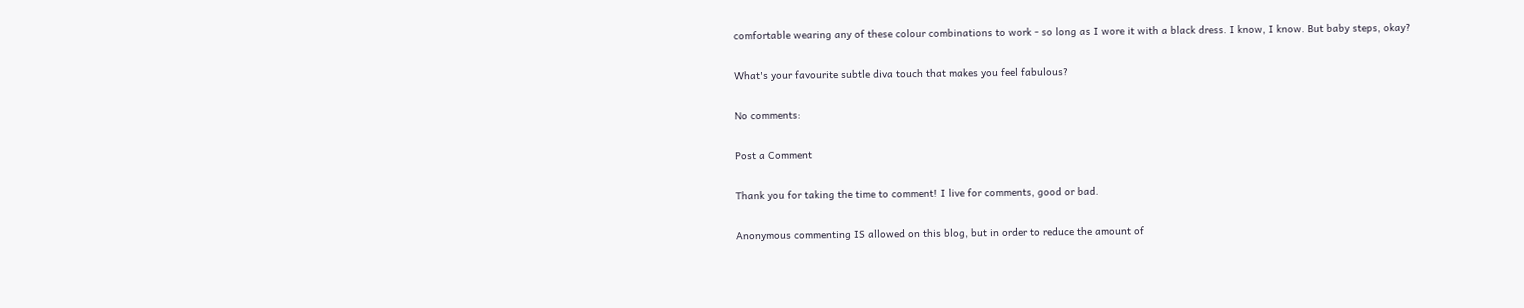comfortable wearing any of these colour combinations to work - so long as I wore it with a black dress. I know, I know. But baby steps, okay?

What's your favourite subtle diva touch that makes you feel fabulous?

No comments:

Post a Comment

Thank you for taking the time to comment! I live for comments, good or bad.

Anonymous commenting IS allowed on this blog, but in order to reduce the amount of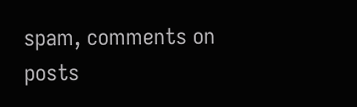spam, comments on posts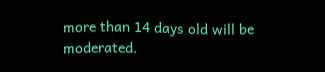more than 14 days old will be moderated.